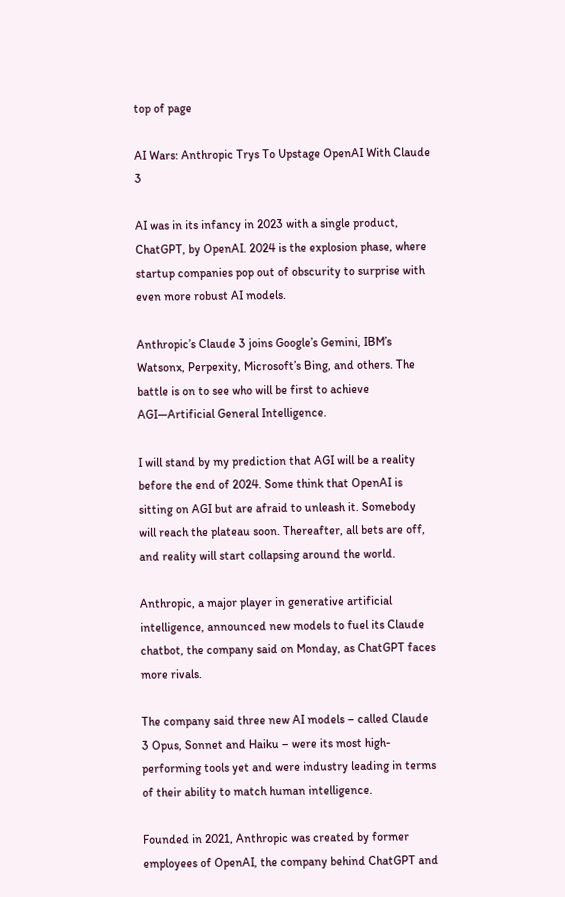top of page

AI Wars: Anthropic Trys To Upstage OpenAI With Claude 3

AI was in its infancy in 2023 with a single product, ChatGPT, by OpenAI. 2024 is the explosion phase, where startup companies pop out of obscurity to surprise with even more robust AI models.

Anthropic’s Claude 3 joins Google’s Gemini, IBM’s Watsonx, Perpexity, Microsoft’s Bing, and others. The battle is on to see who will be first to achieve AGI—Artificial General Intelligence.

I will stand by my prediction that AGI will be a reality before the end of 2024. Some think that OpenAI is sitting on AGI but are afraid to unleash it. Somebody will reach the plateau soon. Thereafter, all bets are off, and reality will start collapsing around the world.

Anthropic, a major player in generative artificial intelligence, announced new models to fuel its Claude chatbot, the company said on Monday, as ChatGPT faces more rivals.

The company said three new AI models – called Claude 3 Opus, Sonnet and Haiku – were its most high-performing tools yet and were industry leading in terms of their ability to match human intelligence.

Founded in 2021, Anthropic was created by former employees of OpenAI, the company behind ChatGPT and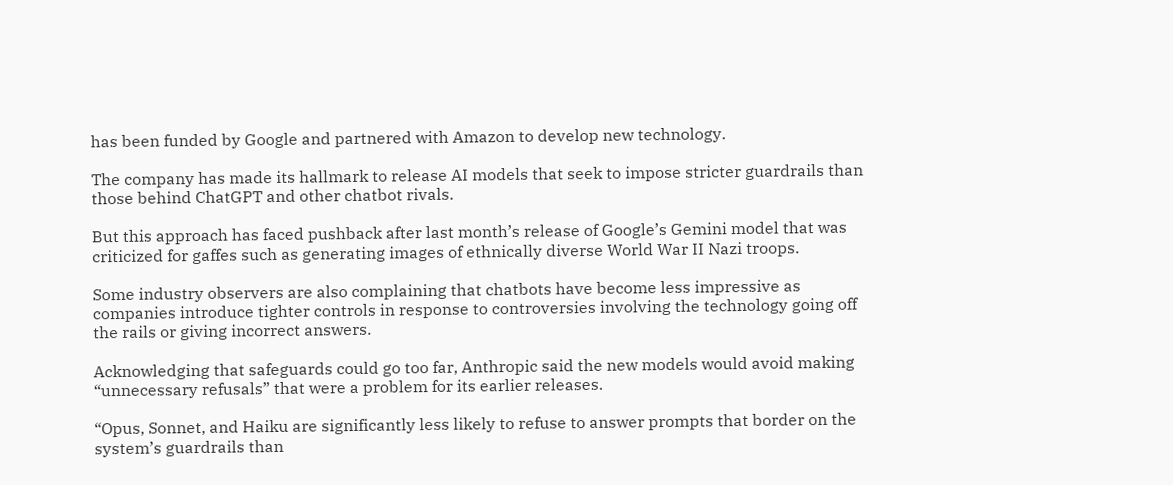has been funded by Google and partnered with Amazon to develop new technology.

The company has made its hallmark to release AI models that seek to impose stricter guardrails than those behind ChatGPT and other chatbot rivals.

But this approach has faced pushback after last month’s release of Google’s Gemini model that was criticized for gaffes such as generating images of ethnically diverse World War II Nazi troops.

Some industry observers are also complaining that chatbots have become less impressive as companies introduce tighter controls in response to controversies involving the technology going off the rails or giving incorrect answers.

Acknowledging that safeguards could go too far, Anthropic said the new models would avoid making “unnecessary refusals” that were a problem for its earlier releases.

“Opus, Sonnet, and Haiku are significantly less likely to refuse to answer prompts that border on the system’s guardrails than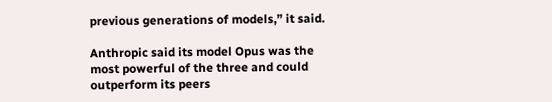previous generations of models,” it said.

Anthropic said its model Opus was the most powerful of the three and could outperform its peers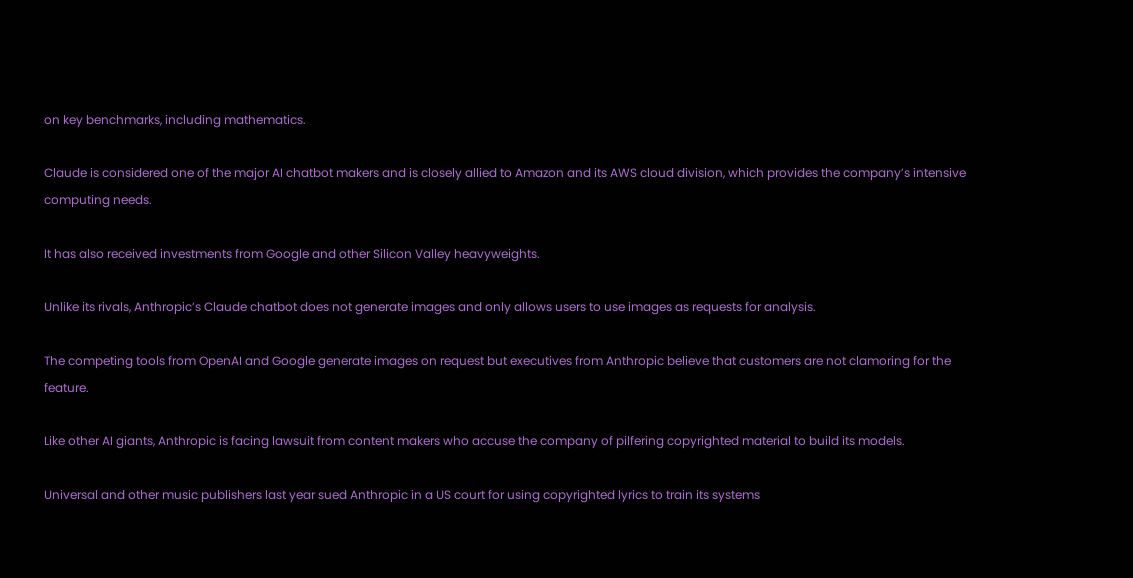on key benchmarks, including mathematics.

Claude is considered one of the major AI chatbot makers and is closely allied to Amazon and its AWS cloud division, which provides the company’s intensive computing needs.

It has also received investments from Google and other Silicon Valley heavyweights.

Unlike its rivals, Anthropic’s Claude chatbot does not generate images and only allows users to use images as requests for analysis.

The competing tools from OpenAI and Google generate images on request but executives from Anthropic believe that customers are not clamoring for the feature.

Like other AI giants, Anthropic is facing lawsuit from content makers who accuse the company of pilfering copyrighted material to build its models.

Universal and other music publishers last year sued Anthropic in a US court for using copyrighted lyrics to train its systems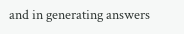and in generating answers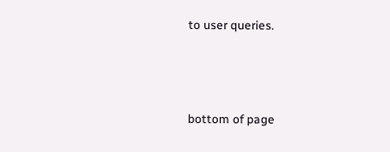to user queries.



bottom of page